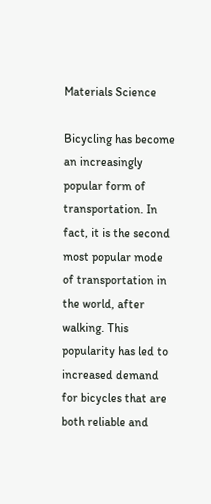Materials Science

Bicycling has become an increasingly popular form of transportation. In fact, it is the second most popular mode of transportation in the world, after walking. This popularity has led to increased demand for bicycles that are both reliable and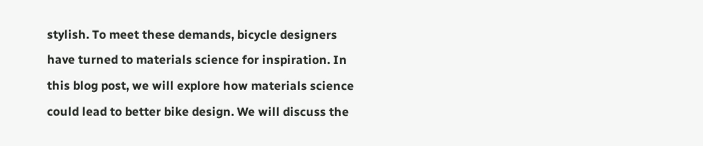stylish. To meet these demands, bicycle designers have turned to materials science for inspiration. In this blog post, we will explore how materials science could lead to better bike design. We will discuss the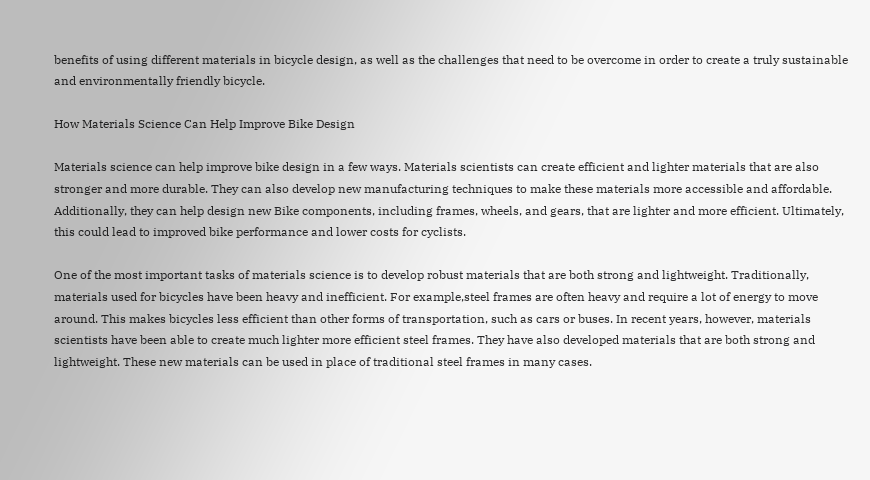benefits of using different materials in bicycle design, as well as the challenges that need to be overcome in order to create a truly sustainable and environmentally friendly bicycle.

How Materials Science Can Help Improve Bike Design

Materials science can help improve bike design in a few ways. Materials scientists can create efficient and lighter materials that are also stronger and more durable. They can also develop new manufacturing techniques to make these materials more accessible and affordable. Additionally, they can help design new Bike components, including frames, wheels, and gears, that are lighter and more efficient. Ultimately, this could lead to improved bike performance and lower costs for cyclists.

One of the most important tasks of materials science is to develop robust materials that are both strong and lightweight. Traditionally, materials used for bicycles have been heavy and inefficient. For example,steel frames are often heavy and require a lot of energy to move around. This makes bicycles less efficient than other forms of transportation, such as cars or buses. In recent years, however, materials scientists have been able to create much lighter more efficient steel frames. They have also developed materials that are both strong and lightweight. These new materials can be used in place of traditional steel frames in many cases.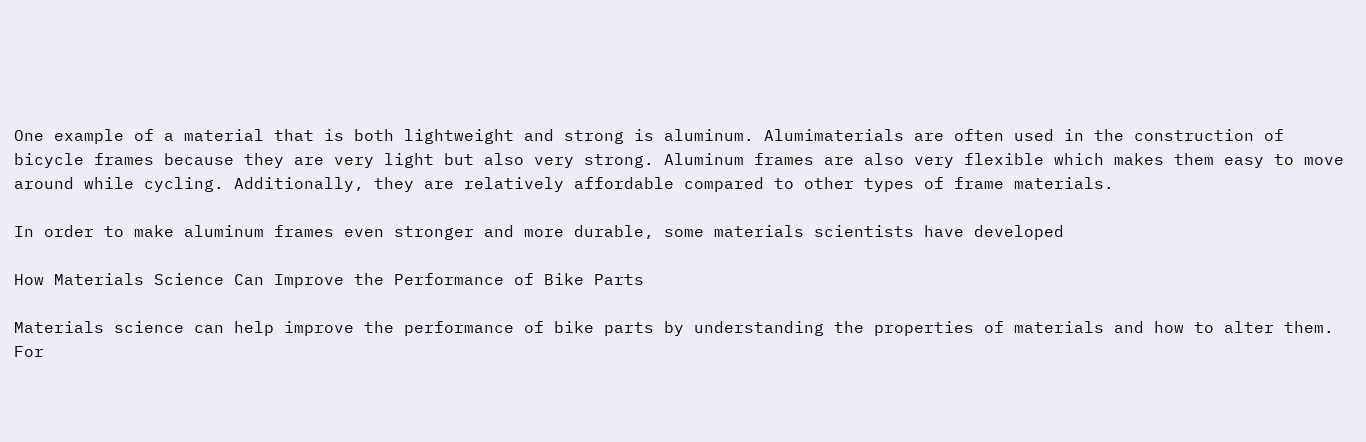One example of a material that is both lightweight and strong is aluminum. Alumimaterials are often used in the construction of bicycle frames because they are very light but also very strong. Aluminum frames are also very flexible which makes them easy to move around while cycling. Additionally, they are relatively affordable compared to other types of frame materials.

In order to make aluminum frames even stronger and more durable, some materials scientists have developed

How Materials Science Can Improve the Performance of Bike Parts

Materials science can help improve the performance of bike parts by understanding the properties of materials and how to alter them. For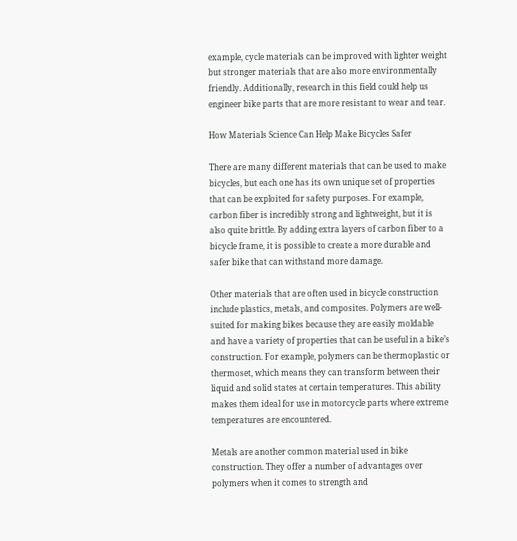example, cycle materials can be improved with lighter weight but stronger materials that are also more environmentally friendly. Additionally, research in this field could help us engineer bike parts that are more resistant to wear and tear.

How Materials Science Can Help Make Bicycles Safer

There are many different materials that can be used to make bicycles, but each one has its own unique set of properties that can be exploited for safety purposes. For example, carbon fiber is incredibly strong and lightweight, but it is also quite brittle. By adding extra layers of carbon fiber to a bicycle frame, it is possible to create a more durable and safer bike that can withstand more damage.

Other materials that are often used in bicycle construction include plastics, metals, and composites. Polymers are well-suited for making bikes because they are easily moldable and have a variety of properties that can be useful in a bike’s construction. For example, polymers can be thermoplastic or thermoset, which means they can transform between their liquid and solid states at certain temperatures. This ability makes them ideal for use in motorcycle parts where extreme temperatures are encountered.

Metals are another common material used in bike construction. They offer a number of advantages over polymers when it comes to strength and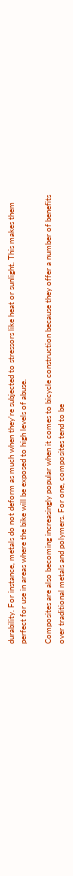durability. For instance, metals do not deform as much when they’re subjected to stressors like heat or sunlight. This makes them perfect for use in areas where the bike will be exposed to high levels of abuse.

Composites are also becoming increasingly popular when it comes to bicycle construction because they offer a number of benefits over traditional metals and polymers. For one, composites tend to be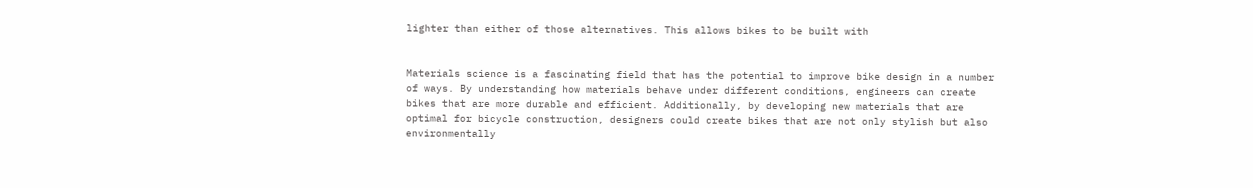lighter than either of those alternatives. This allows bikes to be built with


Materials science is a fascinating field that has the potential to improve bike design in a number of ways. By understanding how materials behave under different conditions, engineers can create bikes that are more durable and efficient. Additionally, by developing new materials that are optimal for bicycle construction, designers could create bikes that are not only stylish but also environmentally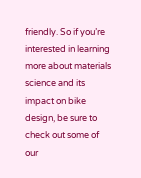friendly. So if you’re interested in learning more about materials science and its impact on bike design, be sure to check out some of our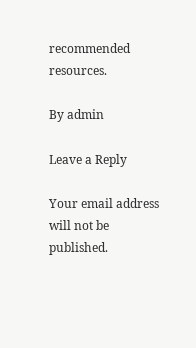recommended resources.

By admin

Leave a Reply

Your email address will not be published.